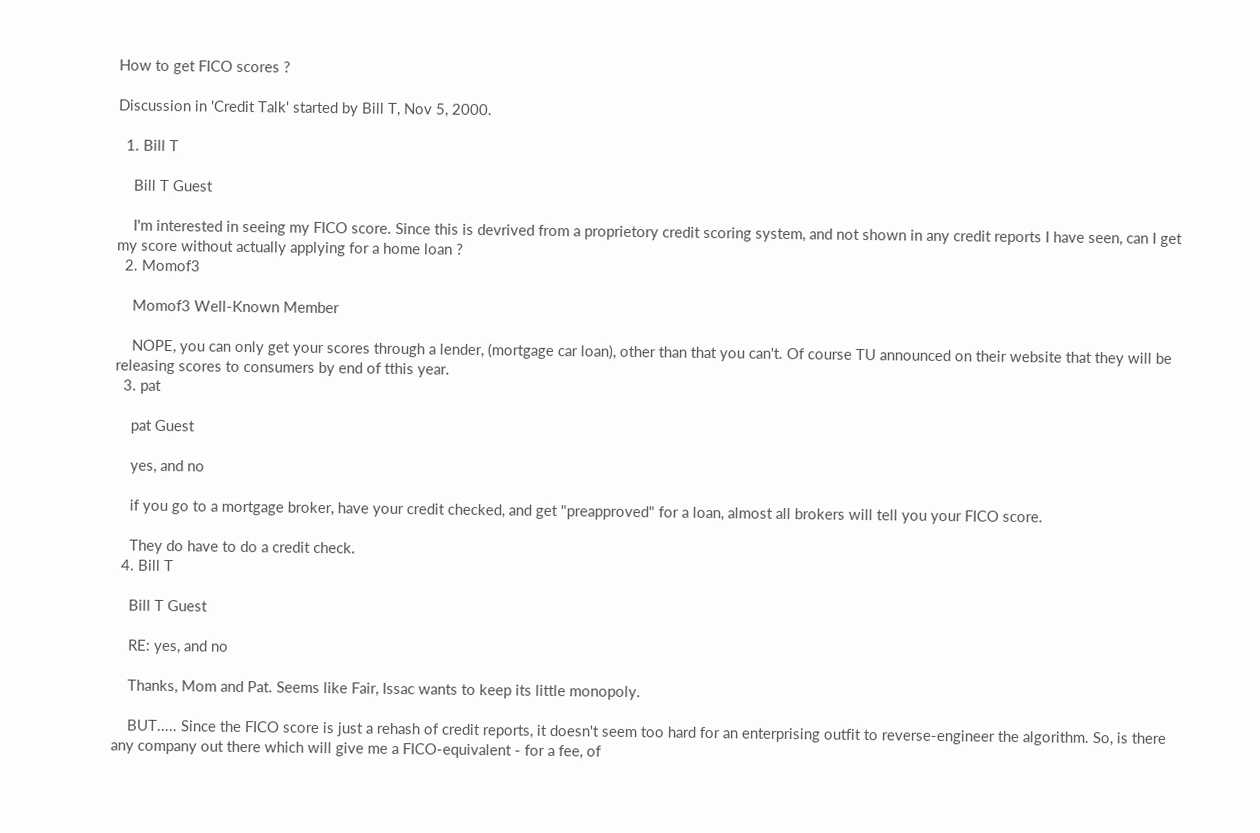How to get FICO scores ?

Discussion in 'Credit Talk' started by Bill T, Nov 5, 2000.

  1. Bill T

    Bill T Guest

    I'm interested in seeing my FICO score. Since this is devrived from a proprietory credit scoring system, and not shown in any credit reports I have seen, can I get my score without actually applying for a home loan ?
  2. Momof3

    Momof3 Well-Known Member

    NOPE, you can only get your scores through a lender, (mortgage car loan), other than that you can't. Of course TU announced on their website that they will be releasing scores to consumers by end of tthis year.
  3. pat

    pat Guest

    yes, and no

    if you go to a mortgage broker, have your credit checked, and get "preapproved" for a loan, almost all brokers will tell you your FICO score.

    They do have to do a credit check.
  4. Bill T

    Bill T Guest

    RE: yes, and no

    Thanks, Mom and Pat. Seems like Fair, Issac wants to keep its little monopoly.

    BUT..... Since the FICO score is just a rehash of credit reports, it doesn't seem too hard for an enterprising outfit to reverse-engineer the algorithm. So, is there any company out there which will give me a FICO-equivalent - for a fee, of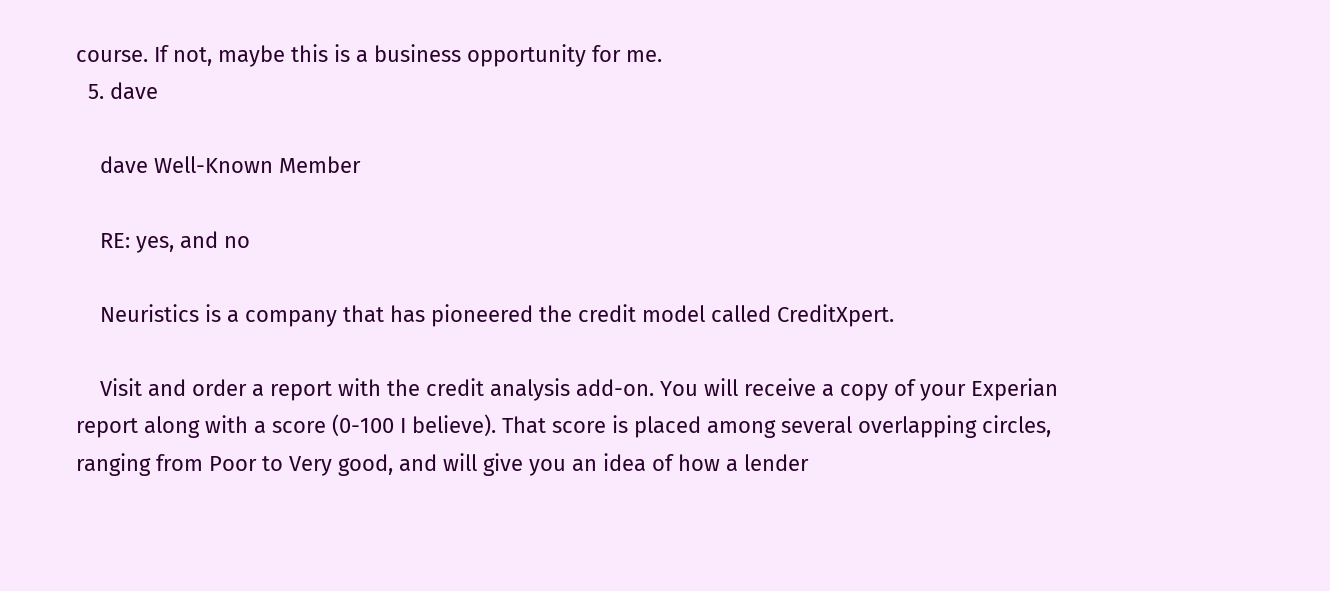course. If not, maybe this is a business opportunity for me.
  5. dave

    dave Well-Known Member

    RE: yes, and no

    Neuristics is a company that has pioneered the credit model called CreditXpert.

    Visit and order a report with the credit analysis add-on. You will receive a copy of your Experian report along with a score (0-100 I believe). That score is placed among several overlapping circles, ranging from Poor to Very good, and will give you an idea of how a lender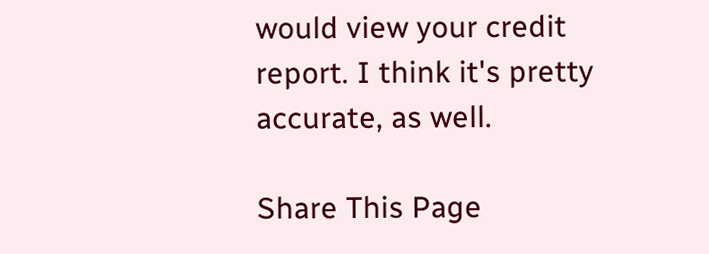would view your credit report. I think it's pretty accurate, as well.

Share This Page